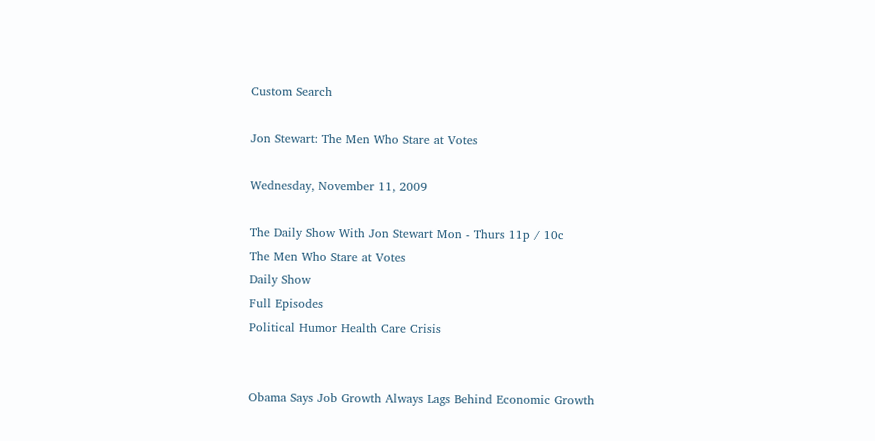Custom Search

Jon Stewart: The Men Who Stare at Votes

Wednesday, November 11, 2009

The Daily Show With Jon Stewart Mon - Thurs 11p / 10c
The Men Who Stare at Votes
Daily Show
Full Episodes
Political Humor Health Care Crisis


Obama Says Job Growth Always Lags Behind Economic Growth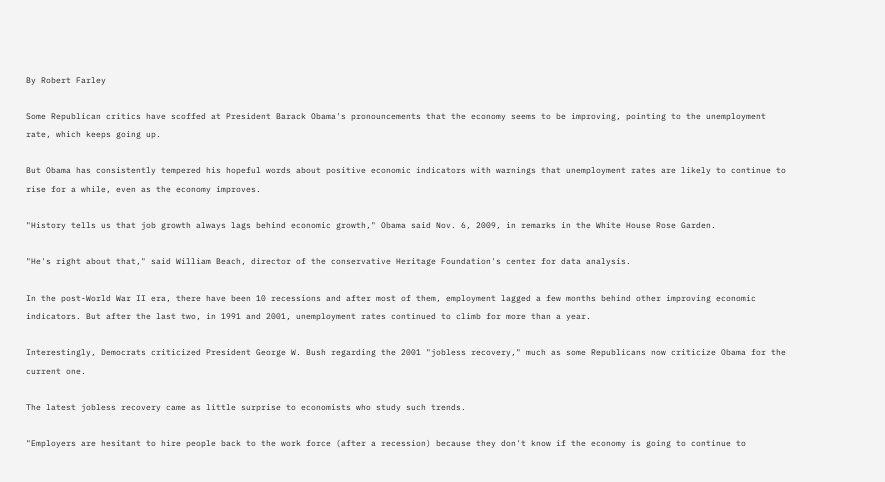By Robert Farley

Some Republican critics have scoffed at President Barack Obama's pronouncements that the economy seems to be improving, pointing to the unemployment rate, which keeps going up.

But Obama has consistently tempered his hopeful words about positive economic indicators with warnings that unemployment rates are likely to continue to rise for a while, even as the economy improves.

"History tells us that job growth always lags behind economic growth," Obama said Nov. 6, 2009, in remarks in the White House Rose Garden.

"He's right about that," said William Beach, director of the conservative Heritage Foundation's center for data analysis.

In the post-World War II era, there have been 10 recessions and after most of them, employment lagged a few months behind other improving economic indicators. But after the last two, in 1991 and 2001, unemployment rates continued to climb for more than a year.

Interestingly, Democrats criticized President George W. Bush regarding the 2001 "jobless recovery," much as some Republicans now criticize Obama for the current one.

The latest jobless recovery came as little surprise to economists who study such trends.

"Employers are hesitant to hire people back to the work force (after a recession) because they don't know if the economy is going to continue to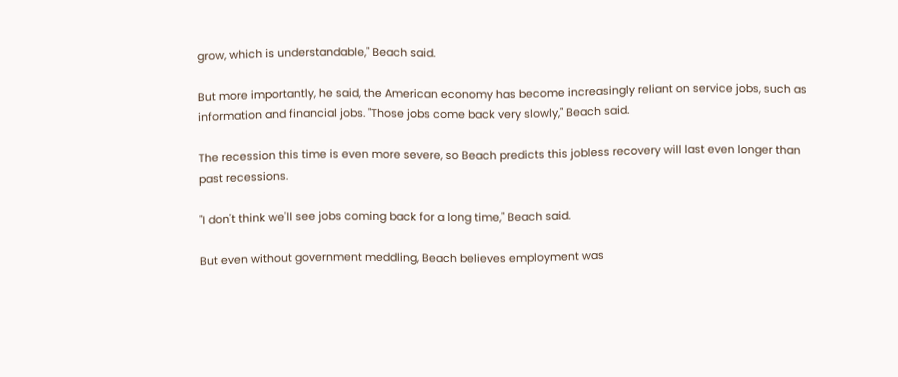grow, which is understandable," Beach said.

But more importantly, he said, the American economy has become increasingly reliant on service jobs, such as information and financial jobs. "Those jobs come back very slowly," Beach said.

The recession this time is even more severe, so Beach predicts this jobless recovery will last even longer than past recessions.

"I don't think we'll see jobs coming back for a long time," Beach said.

But even without government meddling, Beach believes employment was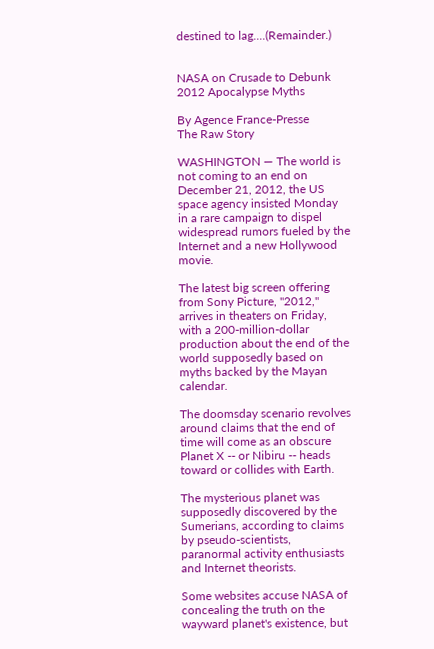destined to lag....(Remainder.)


NASA on Crusade to Debunk 2012 Apocalypse Myths

By Agence France-Presse
The Raw Story

WASHINGTON — The world is not coming to an end on December 21, 2012, the US space agency insisted Monday in a rare campaign to dispel widespread rumors fueled by the Internet and a new Hollywood movie.

The latest big screen offering from Sony Picture, "2012," arrives in theaters on Friday, with a 200-million-dollar production about the end of the world supposedly based on myths backed by the Mayan calendar.

The doomsday scenario revolves around claims that the end of time will come as an obscure Planet X -- or Nibiru -- heads toward or collides with Earth.

The mysterious planet was supposedly discovered by the Sumerians, according to claims by pseudo-scientists, paranormal activity enthusiasts and Internet theorists.

Some websites accuse NASA of concealing the truth on the wayward planet's existence, but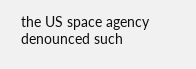the US space agency denounced such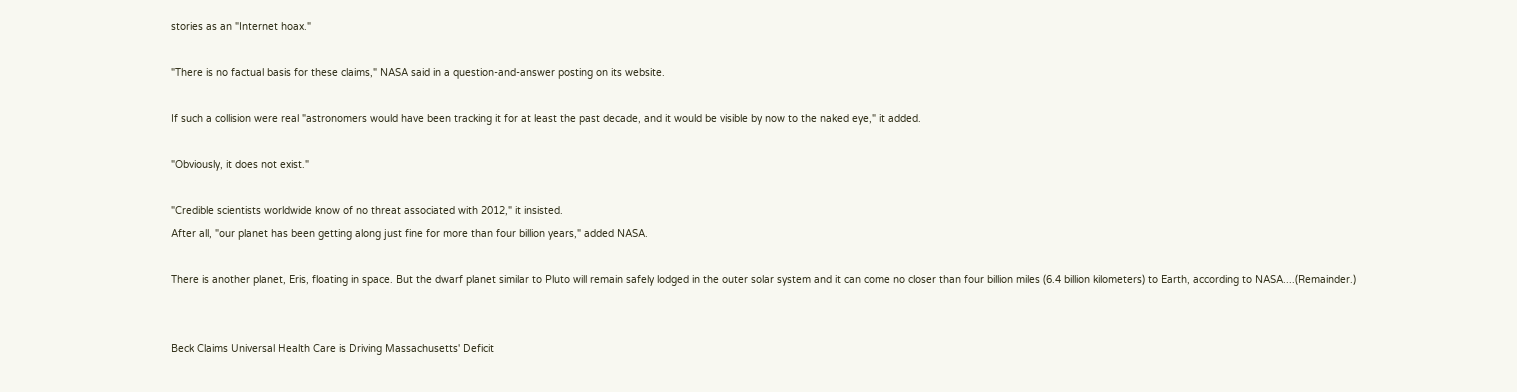stories as an "Internet hoax."

"There is no factual basis for these claims," NASA said in a question-and-answer posting on its website.

If such a collision were real "astronomers would have been tracking it for at least the past decade, and it would be visible by now to the naked eye," it added.

"Obviously, it does not exist."

"Credible scientists worldwide know of no threat associated with 2012," it insisted.
After all, "our planet has been getting along just fine for more than four billion years," added NASA.

There is another planet, Eris, floating in space. But the dwarf planet similar to Pluto will remain safely lodged in the outer solar system and it can come no closer than four billion miles (6.4 billion kilometers) to Earth, according to NASA....(Remainder.)


Beck Claims Universal Health Care is Driving Massachusetts' Deficit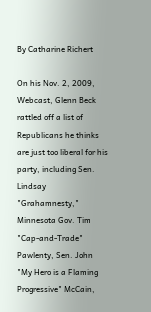By Catharine Richert

On his Nov. 2, 2009, Webcast, Glenn Beck rattled off a list of Republicans he thinks are just too liberal for his party, including Sen. Lindsay "Grahamnesty," Minnesota Gov. Tim "Cap-and-Trade" Pawlenty, Sen. John "My Hero is a Flaming Progressive" McCain,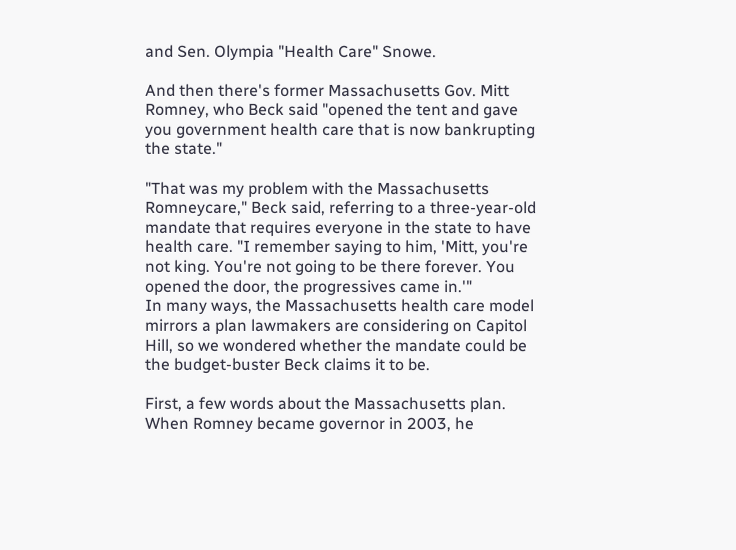and Sen. Olympia "Health Care" Snowe.

And then there's former Massachusetts Gov. Mitt Romney, who Beck said "opened the tent and gave you government health care that is now bankrupting the state."

"That was my problem with the Massachusetts Romneycare," Beck said, referring to a three-year-old mandate that requires everyone in the state to have health care. "I remember saying to him, 'Mitt, you're not king. You're not going to be there forever. You opened the door, the progressives came in.'"
In many ways, the Massachusetts health care model mirrors a plan lawmakers are considering on Capitol Hill, so we wondered whether the mandate could be the budget-buster Beck claims it to be.

First, a few words about the Massachusetts plan. When Romney became governor in 2003, he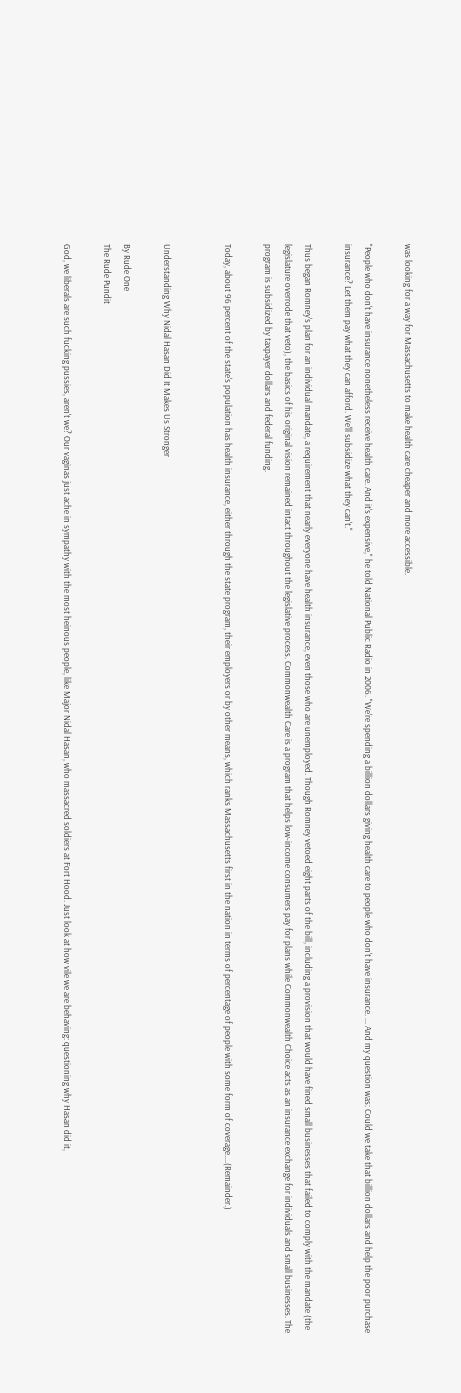was looking for a way for Massachusetts to make health care cheaper and more accessible.

"People who don't have insurance nonetheless receive health care. And it's expensive," he told National Public Radio in 2006. "We're spending a billion dollars giving health care to people who don't have insurance. ... And my question was: Could we take that billion dollars and help the poor purchase insurance? Let them pay what they can afford. We'll subsidize what they can't."

Thus began Romney's plan for an individual mandate, a requirement that nearly everyone have health insurance, even those who are unemployed. Though Romney vetoed eight parts of the bill, including a provision that would have fined small businesses that failed to comply with the mandate (the legislature overrode that veto), the basics of his original vision remained intact throughout the legislative process. Commonwealth Care is a program that helps low-income consumers pay for plans while Commonwealth Choice acts as an insurance exchange for individuals and small businesses. The program is subsidized by taxpayer dollars and federal funding.

Today, about 96 percent of the state's population has health insurance, either through the state program, their employers or by other means, which ranks Massachusetts first in the nation in terms of percentage of people with some form of coverage....(Remainder.)


Understanding Why Nidal Hasan Did It Makes Us Stronger

By Rude One
The Rude Pundit

God, we liberals are such fucking pussies, aren't we? Our vaginas just ache in sympathy with the most heinous people, like Major Nidal Hasan, who massacred soldiers at Fort Hood. Just look at how vile we are behaving: questioning why Hasan did it,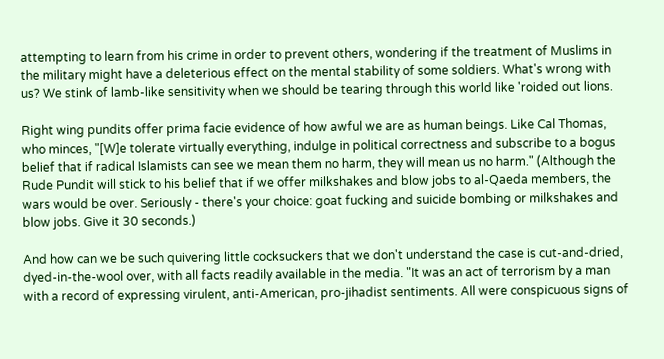attempting to learn from his crime in order to prevent others, wondering if the treatment of Muslims in the military might have a deleterious effect on the mental stability of some soldiers. What's wrong with us? We stink of lamb-like sensitivity when we should be tearing through this world like 'roided out lions.

Right wing pundits offer prima facie evidence of how awful we are as human beings. Like Cal Thomas, who minces, "[W]e tolerate virtually everything, indulge in political correctness and subscribe to a bogus belief that if radical Islamists can see we mean them no harm, they will mean us no harm." (Although the Rude Pundit will stick to his belief that if we offer milkshakes and blow jobs to al-Qaeda members, the wars would be over. Seriously - there's your choice: goat fucking and suicide bombing or milkshakes and blow jobs. Give it 30 seconds.)

And how can we be such quivering little cocksuckers that we don't understand the case is cut-and-dried, dyed-in-the-wool over, with all facts readily available in the media. "It was an act of terrorism by a man with a record of expressing virulent, anti-American, pro-jihadist sentiments. All were conspicuous signs of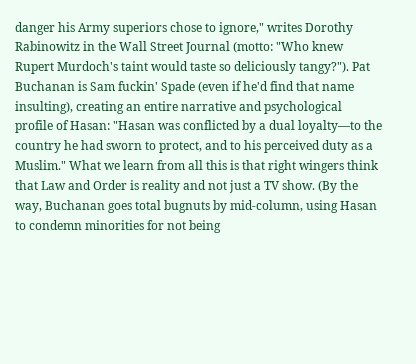danger his Army superiors chose to ignore," writes Dorothy Rabinowitz in the Wall Street Journal (motto: "Who knew Rupert Murdoch's taint would taste so deliciously tangy?"). Pat Buchanan is Sam fuckin' Spade (even if he'd find that name insulting), creating an entire narrative and psychological profile of Hasan: "Hasan was conflicted by a dual loyalty—to the country he had sworn to protect, and to his perceived duty as a Muslim." What we learn from all this is that right wingers think that Law and Order is reality and not just a TV show. (By the way, Buchanan goes total bugnuts by mid-column, using Hasan to condemn minorities for not being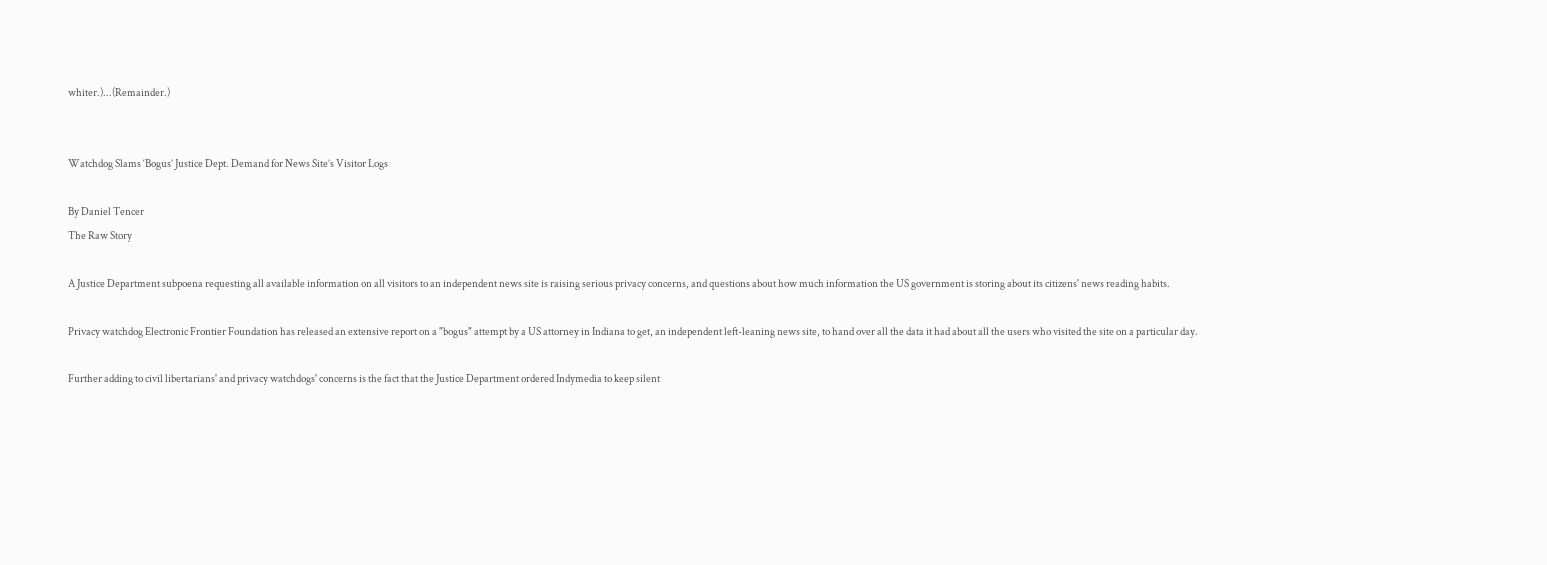whiter.)...(Remainder.)


Watchdog Slams ‘Bogus’ Justice Dept. Demand for News Site’s Visitor Logs

By Daniel Tencer
The Raw Story

A Justice Department subpoena requesting all available information on all visitors to an independent news site is raising serious privacy concerns, and questions about how much information the US government is storing about its citizens' news reading habits.

Privacy watchdog Electronic Frontier Foundation has released an extensive report on a "bogus" attempt by a US attorney in Indiana to get, an independent left-leaning news site, to hand over all the data it had about all the users who visited the site on a particular day.

Further adding to civil libertarians' and privacy watchdogs' concerns is the fact that the Justice Department ordered Indymedia to keep silent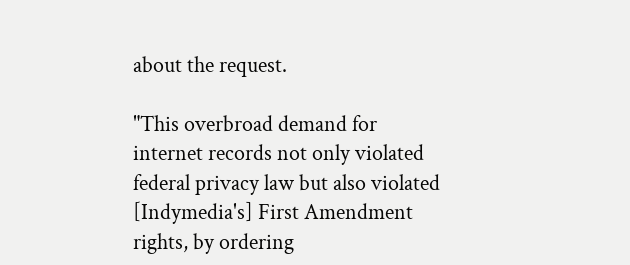about the request.

"This overbroad demand for internet records not only violated federal privacy law but also violated [Indymedia's] First Amendment rights, by ordering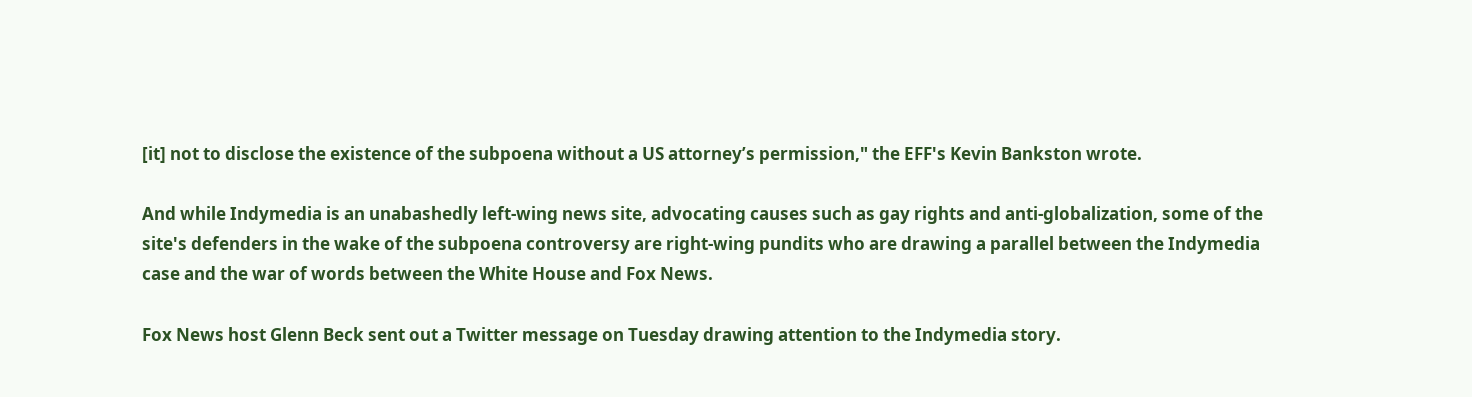[it] not to disclose the existence of the subpoena without a US attorney’s permission," the EFF's Kevin Bankston wrote.

And while Indymedia is an unabashedly left-wing news site, advocating causes such as gay rights and anti-globalization, some of the site's defenders in the wake of the subpoena controversy are right-wing pundits who are drawing a parallel between the Indymedia case and the war of words between the White House and Fox News.

Fox News host Glenn Beck sent out a Twitter message on Tuesday drawing attention to the Indymedia story.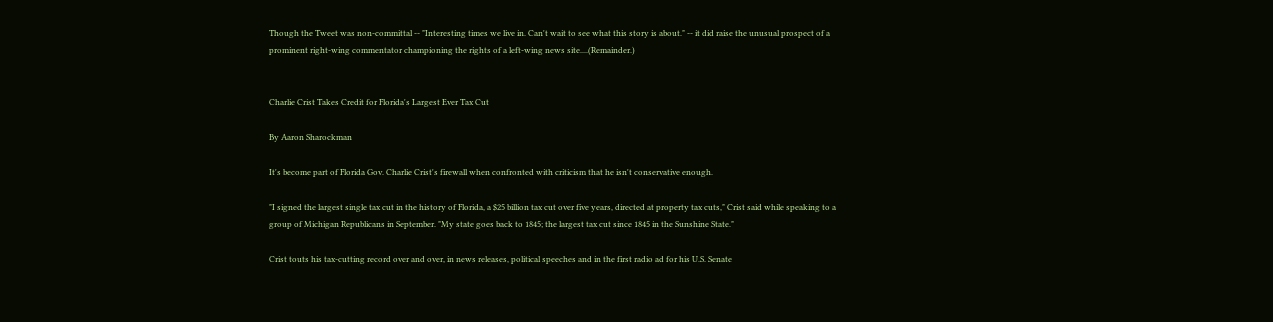Though the Tweet was non-committal -- "Interesting times we live in. Can't wait to see what this story is about." -- it did raise the unusual prospect of a prominent right-wing commentator championing the rights of a left-wing news site....(Remainder.)


Charlie Crist Takes Credit for Florida's Largest Ever Tax Cut

By Aaron Sharockman

It's become part of Florida Gov. Charlie Crist's firewall when confronted with criticism that he isn't conservative enough.

"I signed the largest single tax cut in the history of Florida, a $25 billion tax cut over five years, directed at property tax cuts," Crist said while speaking to a group of Michigan Republicans in September. "My state goes back to 1845; the largest tax cut since 1845 in the Sunshine State."

Crist touts his tax-cutting record over and over, in news releases, political speeches and in the first radio ad for his U.S. Senate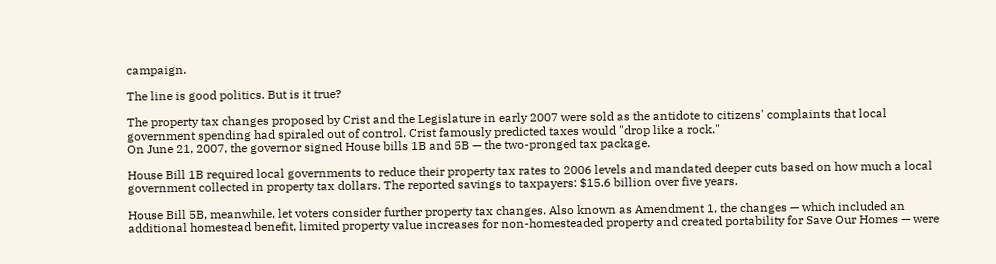campaign.

The line is good politics. But is it true?

The property tax changes proposed by Crist and the Legislature in early 2007 were sold as the antidote to citizens' complaints that local government spending had spiraled out of control. Crist famously predicted taxes would "drop like a rock."
On June 21, 2007, the governor signed House bills 1B and 5B — the two-pronged tax package.

House Bill 1B required local governments to reduce their property tax rates to 2006 levels and mandated deeper cuts based on how much a local government collected in property tax dollars. The reported savings to taxpayers: $15.6 billion over five years.

House Bill 5B, meanwhile, let voters consider further property tax changes. Also known as Amendment 1, the changes — which included an additional homestead benefit, limited property value increases for non-homesteaded property and created portability for Save Our Homes — were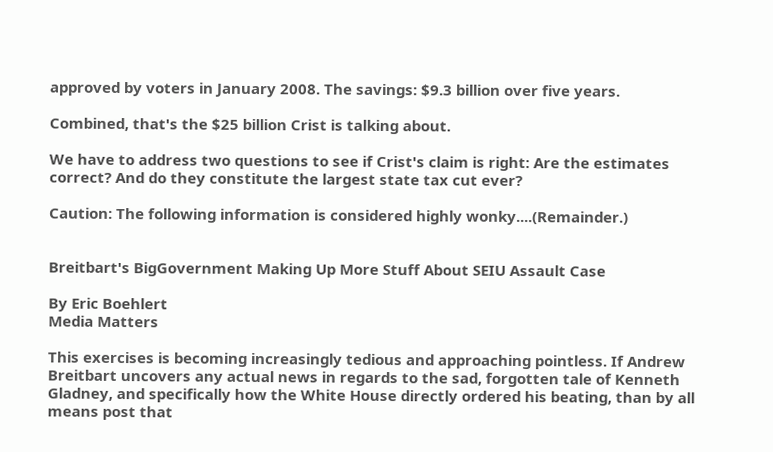approved by voters in January 2008. The savings: $9.3 billion over five years.

Combined, that's the $25 billion Crist is talking about.

We have to address two questions to see if Crist's claim is right: Are the estimates correct? And do they constitute the largest state tax cut ever?

Caution: The following information is considered highly wonky....(Remainder.)


Breitbart's BigGovernment Making Up More Stuff About SEIU Assault Case

By Eric Boehlert
Media Matters

This exercises is becoming increasingly tedious and approaching pointless. If Andrew Breitbart uncovers any actual news in regards to the sad, forgotten tale of Kenneth Gladney, and specifically how the White House directly ordered his beating, than by all means post that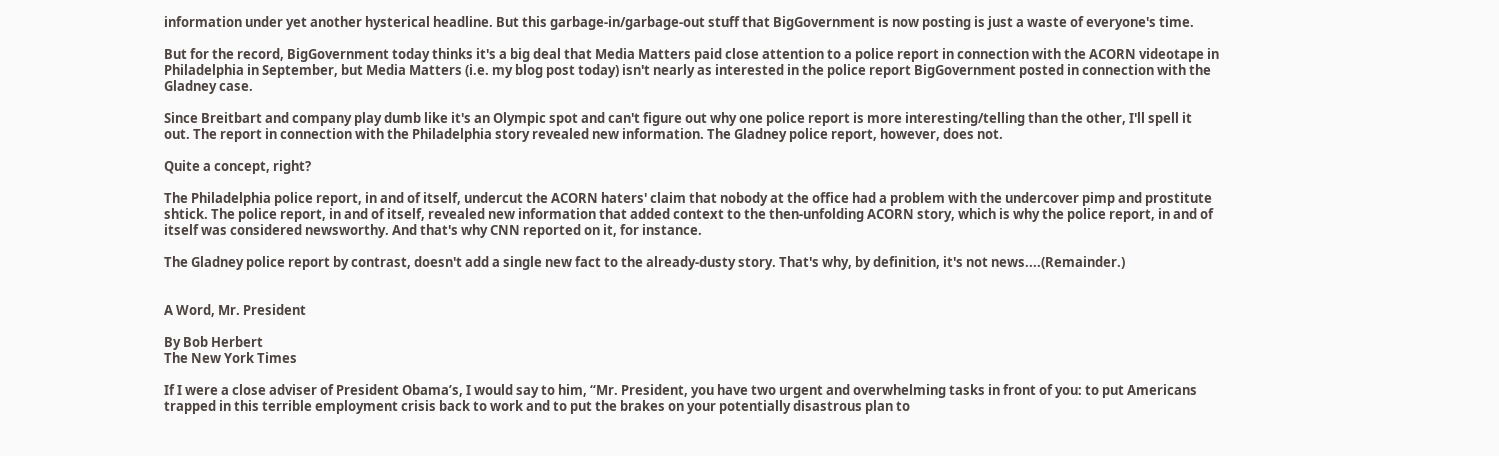information under yet another hysterical headline. But this garbage-in/garbage-out stuff that BigGovernment is now posting is just a waste of everyone's time.

But for the record, BigGovernment today thinks it's a big deal that Media Matters paid close attention to a police report in connection with the ACORN videotape in Philadelphia in September, but Media Matters (i.e. my blog post today) isn't nearly as interested in the police report BigGovernment posted in connection with the Gladney case.

Since Breitbart and company play dumb like it's an Olympic spot and can't figure out why one police report is more interesting/telling than the other, I'll spell it out. The report in connection with the Philadelphia story revealed new information. The Gladney police report, however, does not.

Quite a concept, right?

The Philadelphia police report, in and of itself, undercut the ACORN haters' claim that nobody at the office had a problem with the undercover pimp and prostitute shtick. The police report, in and of itself, revealed new information that added context to the then-unfolding ACORN story, which is why the police report, in and of itself was considered newsworthy. And that's why CNN reported on it, for instance.

The Gladney police report by contrast, doesn't add a single new fact to the already-dusty story. That's why, by definition, it's not news....(Remainder.)


A Word, Mr. President

By Bob Herbert
The New York Times

If I were a close adviser of President Obama’s, I would say to him, “Mr. President, you have two urgent and overwhelming tasks in front of you: to put Americans trapped in this terrible employment crisis back to work and to put the brakes on your potentially disastrous plan to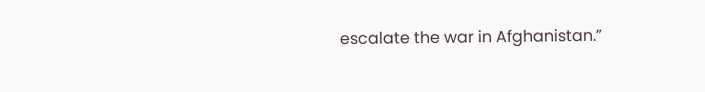escalate the war in Afghanistan.”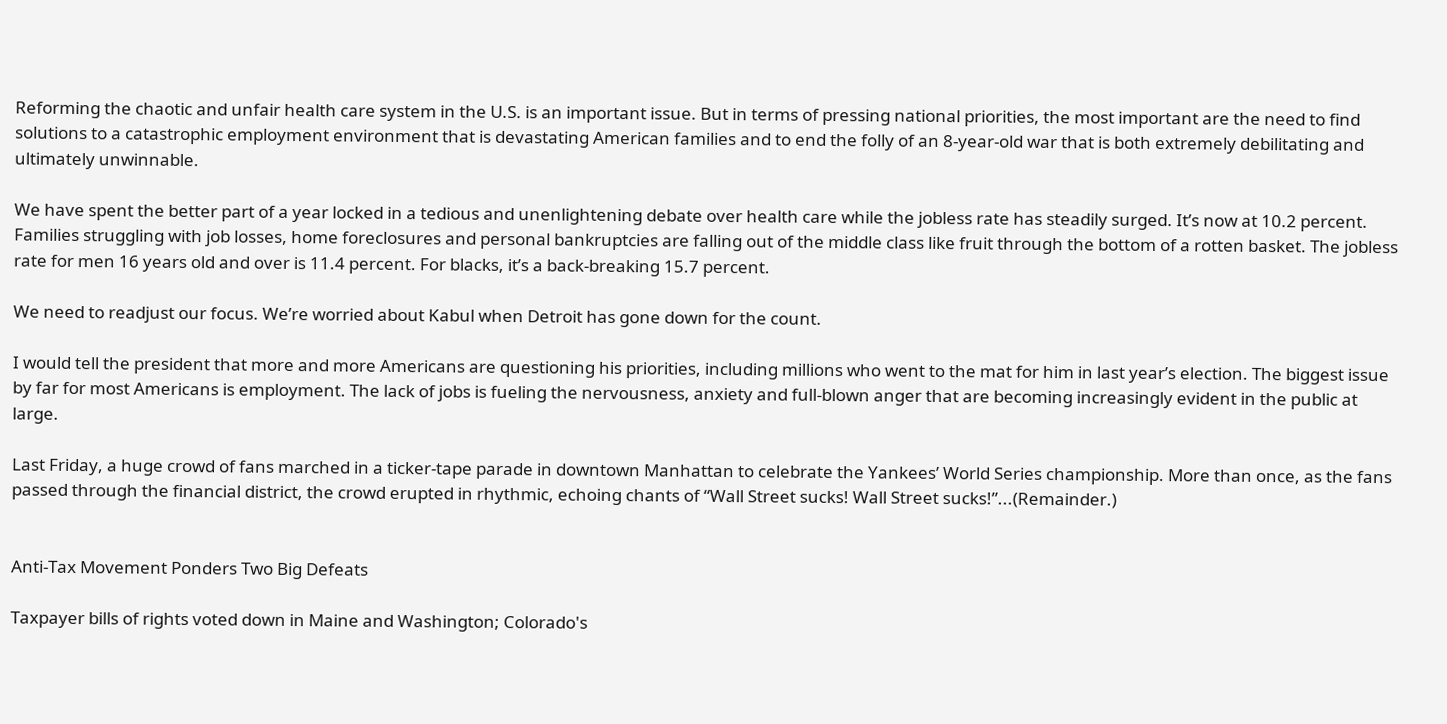Reforming the chaotic and unfair health care system in the U.S. is an important issue. But in terms of pressing national priorities, the most important are the need to find solutions to a catastrophic employment environment that is devastating American families and to end the folly of an 8-year-old war that is both extremely debilitating and ultimately unwinnable.

We have spent the better part of a year locked in a tedious and unenlightening debate over health care while the jobless rate has steadily surged. It’s now at 10.2 percent. Families struggling with job losses, home foreclosures and personal bankruptcies are falling out of the middle class like fruit through the bottom of a rotten basket. The jobless rate for men 16 years old and over is 11.4 percent. For blacks, it’s a back-breaking 15.7 percent.

We need to readjust our focus. We’re worried about Kabul when Detroit has gone down for the count.

I would tell the president that more and more Americans are questioning his priorities, including millions who went to the mat for him in last year’s election. The biggest issue by far for most Americans is employment. The lack of jobs is fueling the nervousness, anxiety and full-blown anger that are becoming increasingly evident in the public at large.

Last Friday, a huge crowd of fans marched in a ticker-tape parade in downtown Manhattan to celebrate the Yankees’ World Series championship. More than once, as the fans passed through the financial district, the crowd erupted in rhythmic, echoing chants of “Wall Street sucks! Wall Street sucks!”...(Remainder.)


Anti-Tax Movement Ponders Two Big Defeats

Taxpayer bills of rights voted down in Maine and Washington; Colorado's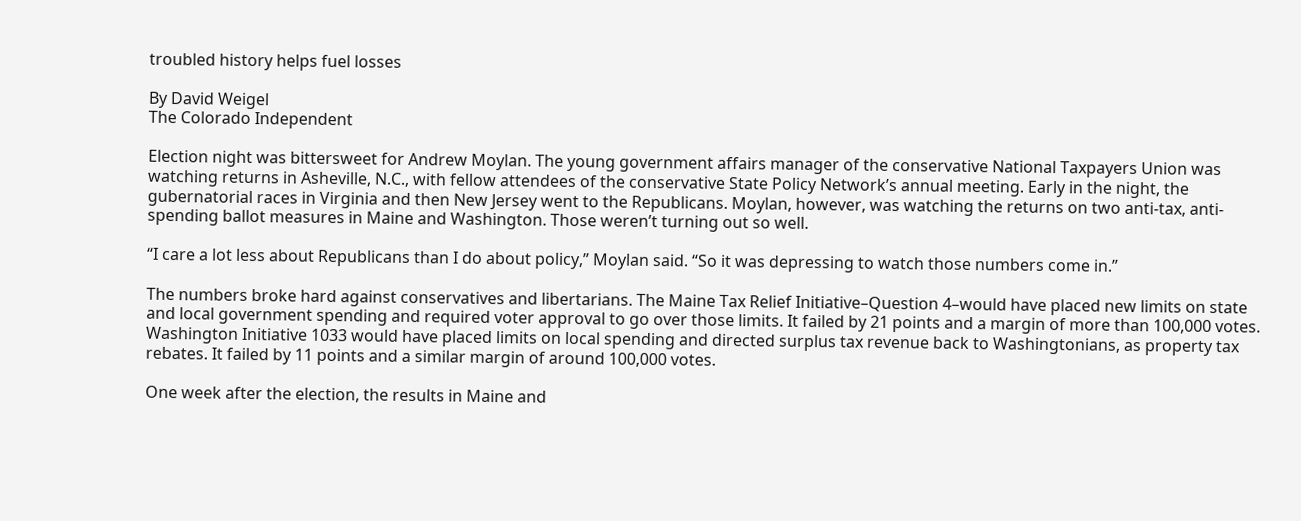troubled history helps fuel losses

By David Weigel
The Colorado Independent

Election night was bittersweet for Andrew Moylan. The young government affairs manager of the conservative National Taxpayers Union was watching returns in Asheville, N.C., with fellow attendees of the conservative State Policy Network’s annual meeting. Early in the night, the gubernatorial races in Virginia and then New Jersey went to the Republicans. Moylan, however, was watching the returns on two anti-tax, anti-spending ballot measures in Maine and Washington. Those weren’t turning out so well.

“I care a lot less about Republicans than I do about policy,” Moylan said. “So it was depressing to watch those numbers come in.”

The numbers broke hard against conservatives and libertarians. The Maine Tax Relief Initiative–Question 4–would have placed new limits on state and local government spending and required voter approval to go over those limits. It failed by 21 points and a margin of more than 100,000 votes. Washington Initiative 1033 would have placed limits on local spending and directed surplus tax revenue back to Washingtonians, as property tax rebates. It failed by 11 points and a similar margin of around 100,000 votes.

One week after the election, the results in Maine and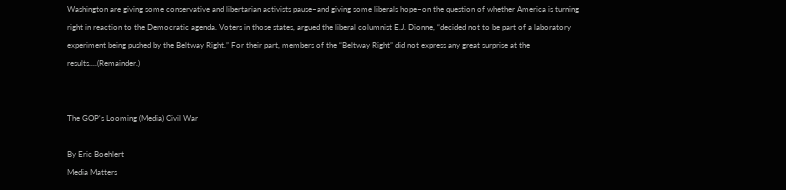Washington are giving some conservative and libertarian activists pause–and giving some liberals hope–on the question of whether America is turning right in reaction to the Democratic agenda. Voters in those states, argued the liberal columnist E.J. Dionne, “decided not to be part of a laboratory experiment being pushed by the Beltway Right.” For their part, members of the “Beltway Right” did not express any great surprise at the results....(Remainder.)


The GOP's Looming (Media) Civil War

By Eric Boehlert
Media Matters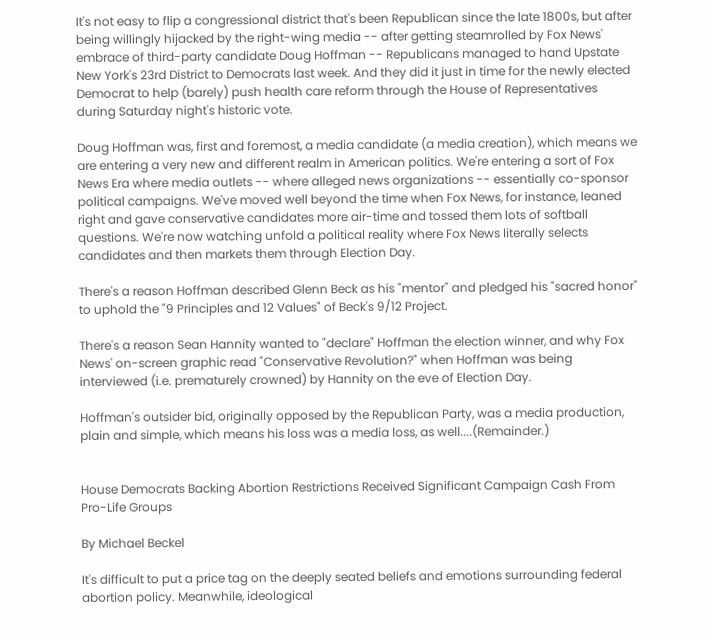It's not easy to flip a congressional district that's been Republican since the late 1800s, but after being willingly hijacked by the right-wing media -- after getting steamrolled by Fox News' embrace of third-party candidate Doug Hoffman -- Republicans managed to hand Upstate New York's 23rd District to Democrats last week. And they did it just in time for the newly elected Democrat to help (barely) push health care reform through the House of Representatives during Saturday night's historic vote.

Doug Hoffman was, first and foremost, a media candidate (a media creation), which means we are entering a very new and different realm in American politics. We're entering a sort of Fox News Era where media outlets -- where alleged news organizations -- essentially co-sponsor political campaigns. We've moved well beyond the time when Fox News, for instance, leaned right and gave conservative candidates more air-time and tossed them lots of softball questions. We're now watching unfold a political reality where Fox News literally selects candidates and then markets them through Election Day.

There's a reason Hoffman described Glenn Beck as his "mentor" and pledged his "sacred honor" to uphold the "9 Principles and 12 Values" of Beck's 9/12 Project.

There's a reason Sean Hannity wanted to "declare" Hoffman the election winner, and why Fox News' on-screen graphic read "Conservative Revolution?" when Hoffman was being interviewed (i.e. prematurely crowned) by Hannity on the eve of Election Day.

Hoffman's outsider bid, originally opposed by the Republican Party, was a media production, plain and simple, which means his loss was a media loss, as well....(Remainder.)


House Democrats Backing Abortion Restrictions Received Significant Campaign Cash From Pro-Life Groups

By Michael Beckel

It's difficult to put a price tag on the deeply seated beliefs and emotions surrounding federal abortion policy. Meanwhile, ideological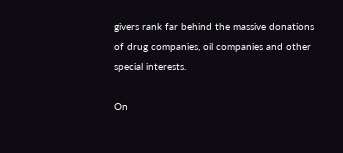givers rank far behind the massive donations of drug companies, oil companies and other special interests.

On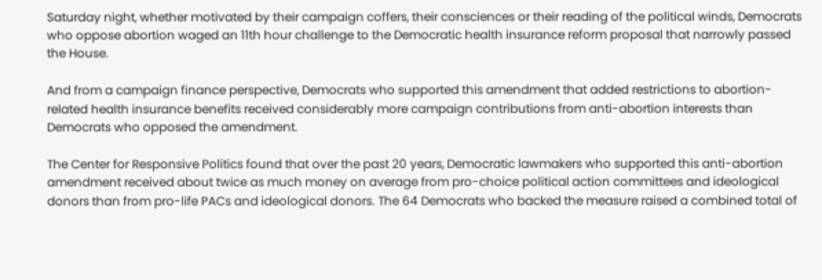Saturday night, whether motivated by their campaign coffers, their consciences or their reading of the political winds, Democrats who oppose abortion waged an 11th hour challenge to the Democratic health insurance reform proposal that narrowly passed the House.

And from a campaign finance perspective, Democrats who supported this amendment that added restrictions to abortion-related health insurance benefits received considerably more campaign contributions from anti-abortion interests than Democrats who opposed the amendment.

The Center for Responsive Politics found that over the past 20 years, Democratic lawmakers who supported this anti-abortion amendment received about twice as much money on average from pro-choice political action committees and ideological donors than from pro-life PACs and ideological donors. The 64 Democrats who backed the measure raised a combined total of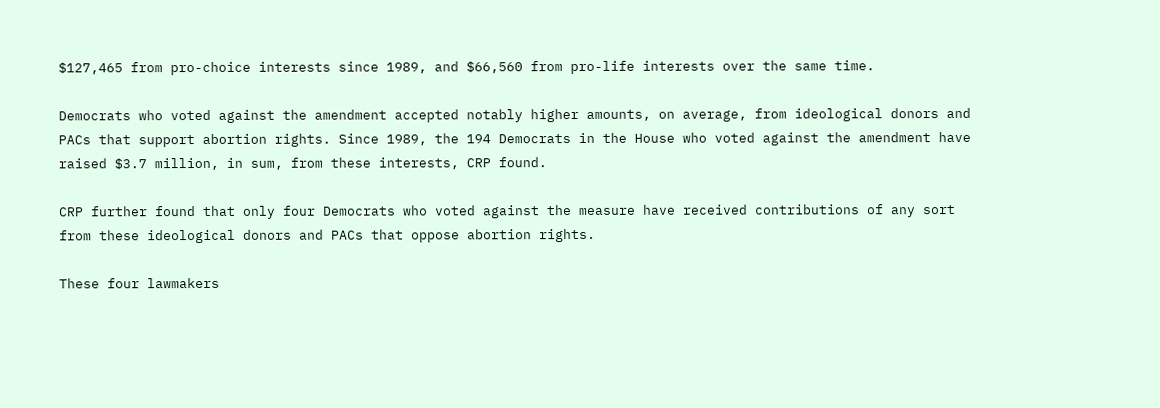$127,465 from pro-choice interests since 1989, and $66,560 from pro-life interests over the same time.

Democrats who voted against the amendment accepted notably higher amounts, on average, from ideological donors and PACs that support abortion rights. Since 1989, the 194 Democrats in the House who voted against the amendment have raised $3.7 million, in sum, from these interests, CRP found.

CRP further found that only four Democrats who voted against the measure have received contributions of any sort from these ideological donors and PACs that oppose abortion rights.

These four lawmakers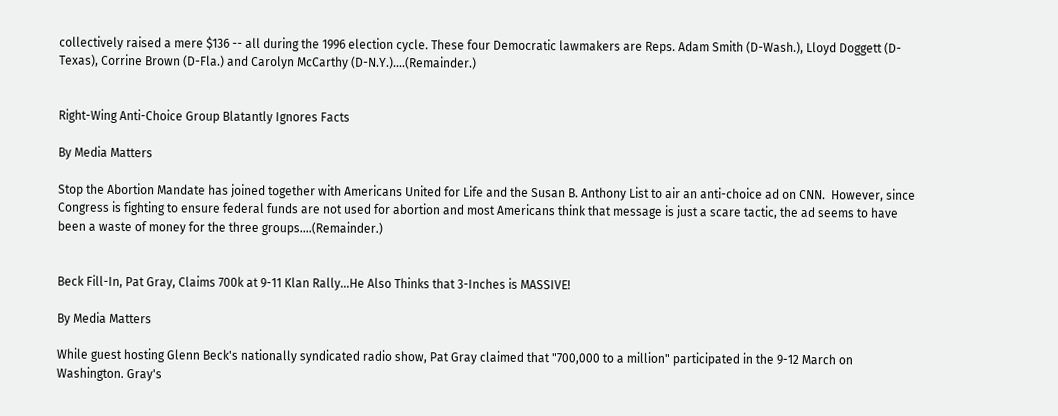collectively raised a mere $136 -- all during the 1996 election cycle. These four Democratic lawmakers are Reps. Adam Smith (D-Wash.), Lloyd Doggett (D-Texas), Corrine Brown (D-Fla.) and Carolyn McCarthy (D-N.Y.)....(Remainder.)


Right-Wing Anti-Choice Group Blatantly Ignores Facts

By Media Matters

Stop the Abortion Mandate has joined together with Americans United for Life and the Susan B. Anthony List to air an anti-choice ad on CNN.  However, since Congress is fighting to ensure federal funds are not used for abortion and most Americans think that message is just a scare tactic, the ad seems to have been a waste of money for the three groups....(Remainder.)


Beck Fill-In, Pat Gray, Claims 700k at 9-11 Klan Rally...He Also Thinks that 3-Inches is MASSIVE!

By Media Matters

While guest hosting Glenn Beck's nationally syndicated radio show, Pat Gray claimed that "700,000 to a million" participated in the 9-12 March on Washington. Gray's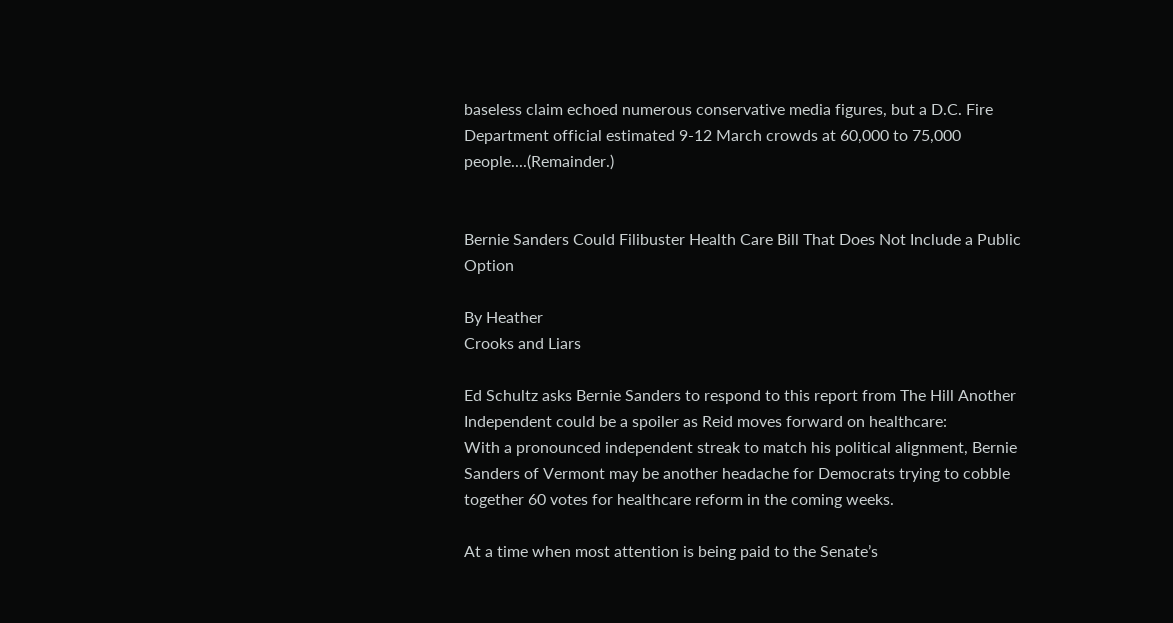baseless claim echoed numerous conservative media figures, but a D.C. Fire Department official estimated 9-12 March crowds at 60,000 to 75,000 people....(Remainder.)


Bernie Sanders Could Filibuster Health Care Bill That Does Not Include a Public Option

By Heather
Crooks and Liars

Ed Schultz asks Bernie Sanders to respond to this report from The Hill Another Independent could be a spoiler as Reid moves forward on healthcare:
With a pronounced independent streak to match his political alignment, Bernie Sanders of Vermont may be another headache for Democrats trying to cobble together 60 votes for healthcare reform in the coming weeks.

At a time when most attention is being paid to the Senate’s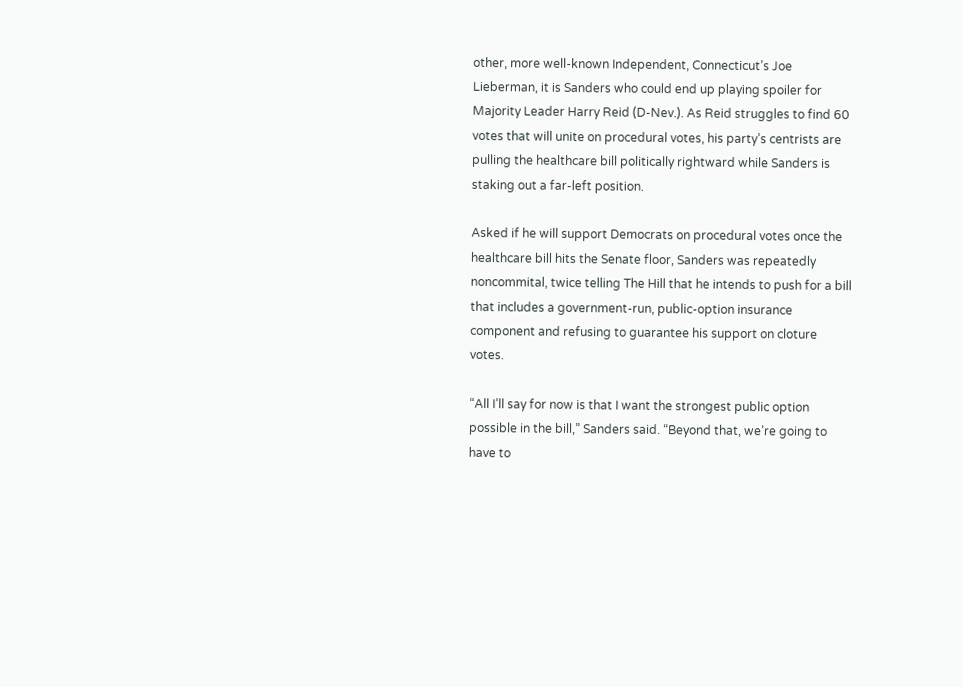other, more well-known Independent, Connecticut’s Joe Lieberman, it is Sanders who could end up playing spoiler for Majority Leader Harry Reid (D-Nev.). As Reid struggles to find 60 votes that will unite on procedural votes, his party’s centrists are pulling the healthcare bill politically rightward while Sanders is staking out a far-left position.

Asked if he will support Democrats on procedural votes once the healthcare bill hits the Senate floor, Sanders was repeatedly noncommital, twice telling The Hill that he intends to push for a bill that includes a government-run, public-option insurance component and refusing to guarantee his support on cloture votes.

“All I’ll say for now is that I want the strongest public option possible in the bill,” Sanders said. “Beyond that, we’re going to have to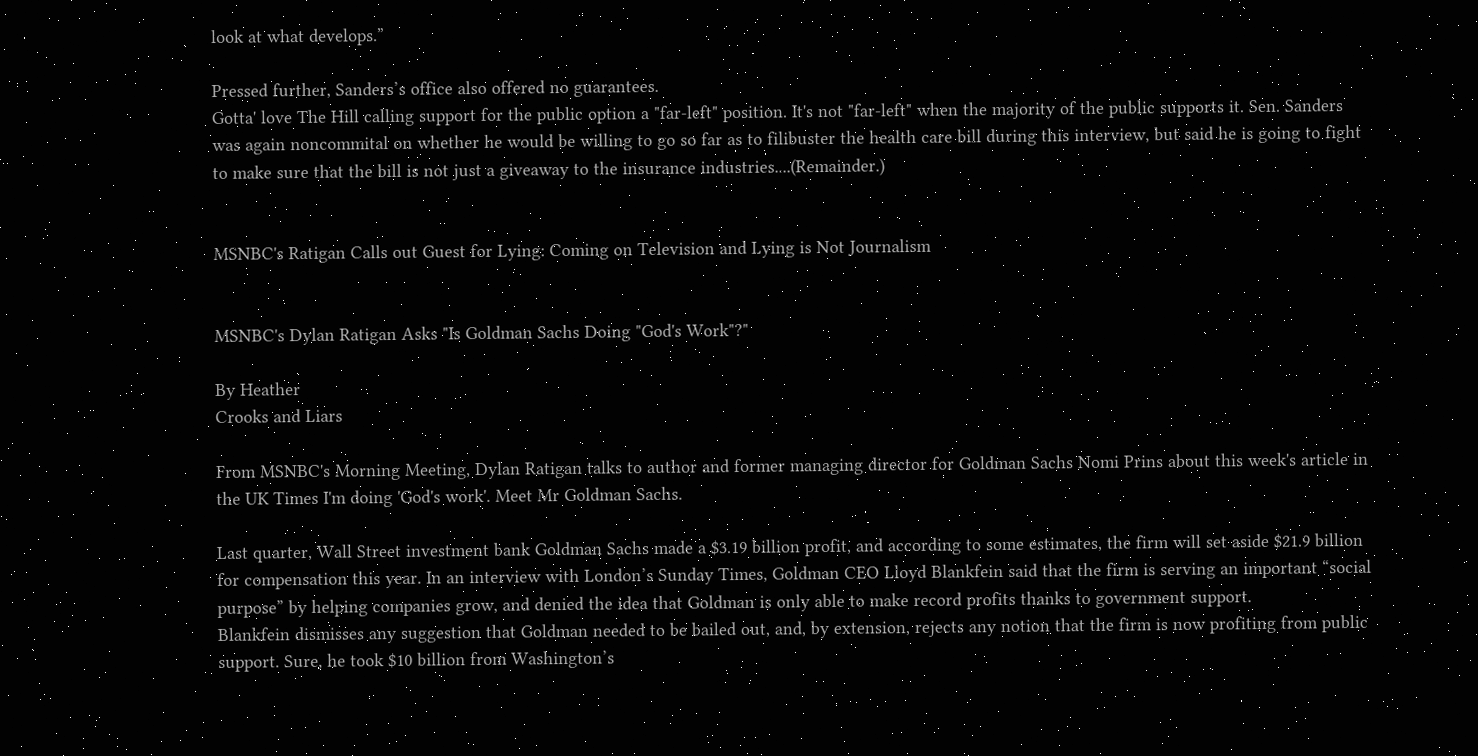look at what develops.”

Pressed further, Sanders’s office also offered no guarantees.
Gotta' love The Hill calling support for the public option a "far-left" position. It's not "far-left" when the majority of the public supports it. Sen. Sanders was again noncommital on whether he would be willing to go so far as to filibuster the health care bill during this interview, but said he is going to fight to make sure that the bill is not just a giveaway to the insurance industries....(Remainder.)


MSNBC's Ratigan Calls out Guest for Lying: Coming on Television and Lying is Not Journalism


MSNBC's Dylan Ratigan Asks "Is Goldman Sachs Doing "God's Work"?"

By Heather
Crooks and Liars

From MSNBC's Morning Meeting, Dylan Ratigan talks to author and former managing director for Goldman Sachs Nomi Prins about this week's article in the UK Times I'm doing 'God's work'. Meet Mr Goldman Sachs.

Last quarter, Wall Street investment bank Goldman Sachs made a $3.19 billion profit, and according to some estimates, the firm will set aside $21.9 billion for compensation this year. In an interview with London’s Sunday Times, Goldman CEO Lloyd Blankfein said that the firm is serving an important “social purpose” by helping companies grow, and denied the idea that Goldman is only able to make record profits thanks to government support.
Blankfein dismisses any suggestion that Goldman needed to be bailed out, and, by extension, rejects any notion that the firm is now profiting from public support. Sure, he took $10 billion from Washington’s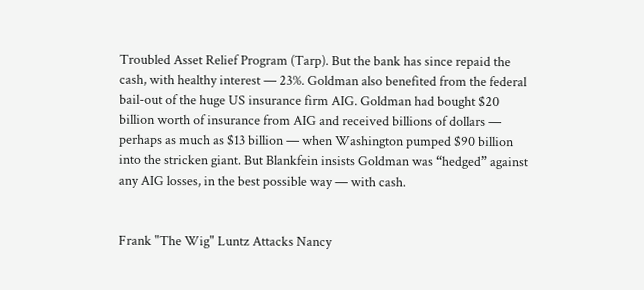Troubled Asset Relief Program (Tarp). But the bank has since repaid the cash, with healthy interest — 23%. Goldman also benefited from the federal bail-out of the huge US insurance firm AIG. Goldman had bought $20 billion worth of insurance from AIG and received billions of dollars — perhaps as much as $13 billion — when Washington pumped $90 billion into the stricken giant. But Blankfein insists Goldman was “hedged” against any AIG losses, in the best possible way — with cash.


Frank "The Wig" Luntz Attacks Nancy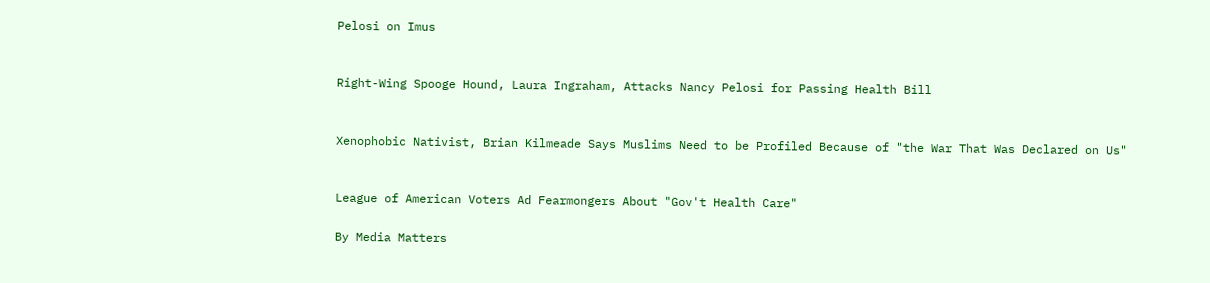Pelosi on Imus


Right-Wing Spooge Hound, Laura Ingraham, Attacks Nancy Pelosi for Passing Health Bill


Xenophobic Nativist, Brian Kilmeade Says Muslims Need to be Profiled Because of "the War That Was Declared on Us"


League of American Voters Ad Fearmongers About "Gov't Health Care"

By Media Matters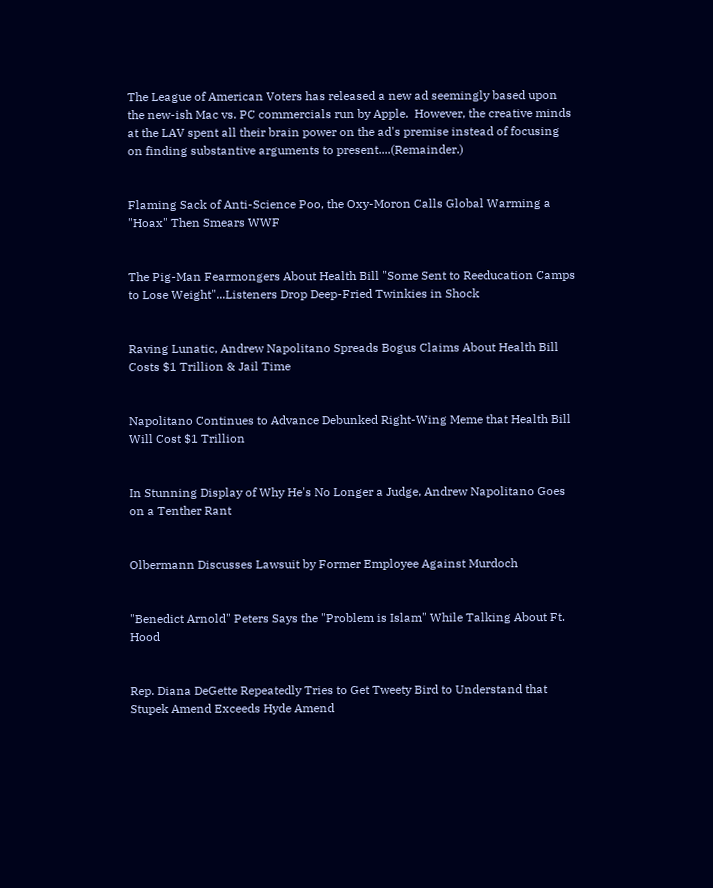The League of American Voters has released a new ad seemingly based upon the new-ish Mac vs. PC commercials run by Apple.  However, the creative minds at the LAV spent all their brain power on the ad's premise instead of focusing on finding substantive arguments to present....(Remainder.)


Flaming Sack of Anti-Science Poo, the Oxy-Moron Calls Global Warming a "Hoax" Then Smears WWF


The Pig-Man Fearmongers About Health Bill "Some Sent to Reeducation Camps to Lose Weight"...Listeners Drop Deep-Fried Twinkies in Shock


Raving Lunatic, Andrew Napolitano Spreads Bogus Claims About Health Bill Costs $1 Trillion & Jail Time


Napolitano Continues to Advance Debunked Right-Wing Meme that Health Bill Will Cost $1 Trillion


In Stunning Display of Why He's No Longer a Judge, Andrew Napolitano Goes on a Tenther Rant


Olbermann Discusses Lawsuit by Former Employee Against Murdoch


"Benedict Arnold" Peters Says the "Problem is Islam" While Talking About Ft. Hood


Rep. Diana DeGette Repeatedly Tries to Get Tweety Bird to Understand that Stupek Amend Exceeds Hyde Amend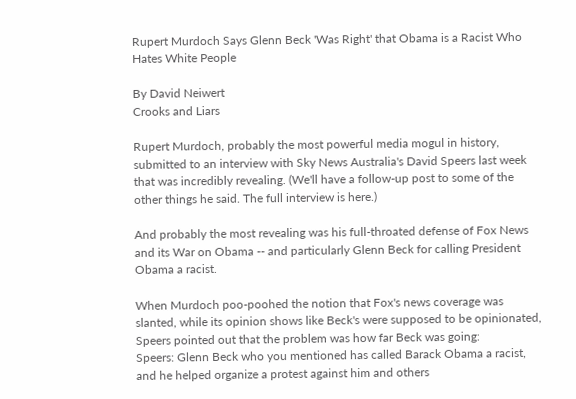Rupert Murdoch Says Glenn Beck 'Was Right' that Obama is a Racist Who Hates White People

By David Neiwert
Crooks and Liars

Rupert Murdoch, probably the most powerful media mogul in history, submitted to an interview with Sky News Australia's David Speers last week that was incredibly revealing. (We'll have a follow-up post to some of the other things he said. The full interview is here.)

And probably the most revealing was his full-throated defense of Fox News and its War on Obama -- and particularly Glenn Beck for calling President Obama a racist.

When Murdoch poo-poohed the notion that Fox's news coverage was slanted, while its opinion shows like Beck's were supposed to be opinionated, Speers pointed out that the problem was how far Beck was going:
Speers: Glenn Beck who you mentioned has called Barack Obama a racist, and he helped organize a protest against him and others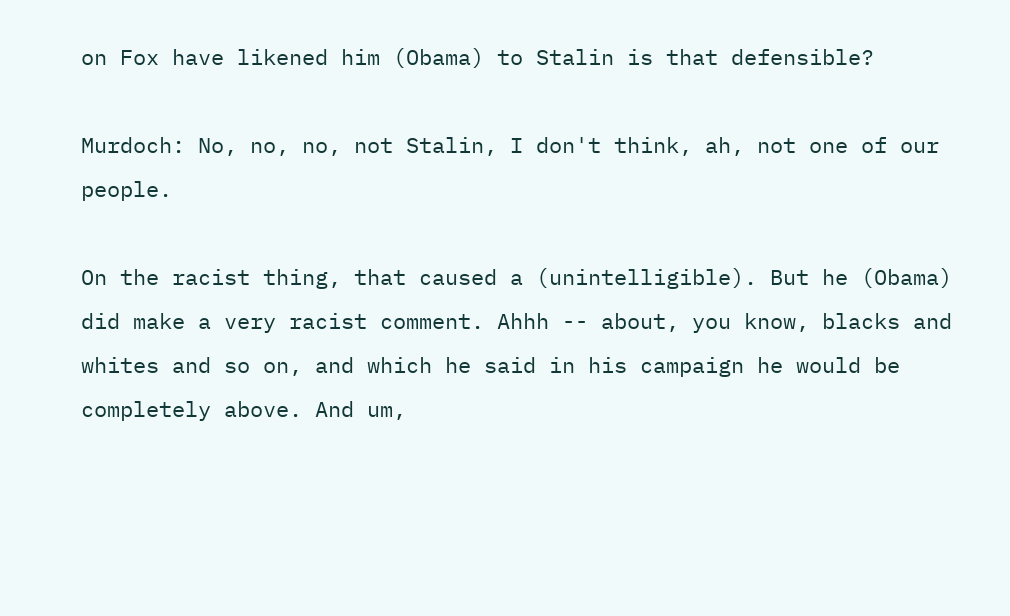on Fox have likened him (Obama) to Stalin is that defensible?

Murdoch: No, no, no, not Stalin, I don't think, ah, not one of our people.

On the racist thing, that caused a (unintelligible). But he (Obama) did make a very racist comment. Ahhh -- about, you know, blacks and whites and so on, and which he said in his campaign he would be completely above. And um,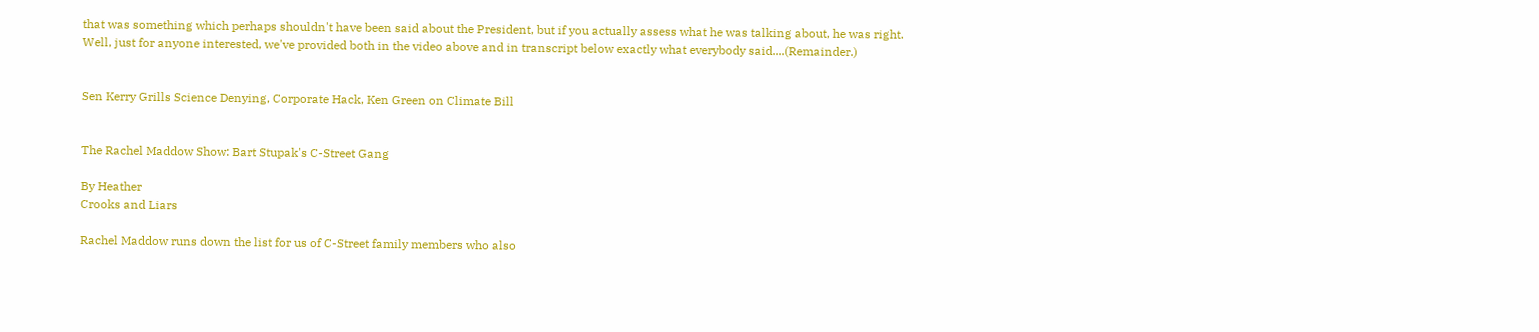that was something which perhaps shouldn't have been said about the President, but if you actually assess what he was talking about, he was right.
Well, just for anyone interested, we've provided both in the video above and in transcript below exactly what everybody said....(Remainder.)


Sen Kerry Grills Science Denying, Corporate Hack, Ken Green on Climate Bill


The Rachel Maddow Show: Bart Stupak's C-Street Gang

By Heather
Crooks and Liars

Rachel Maddow runs down the list for us of C-Street family members who also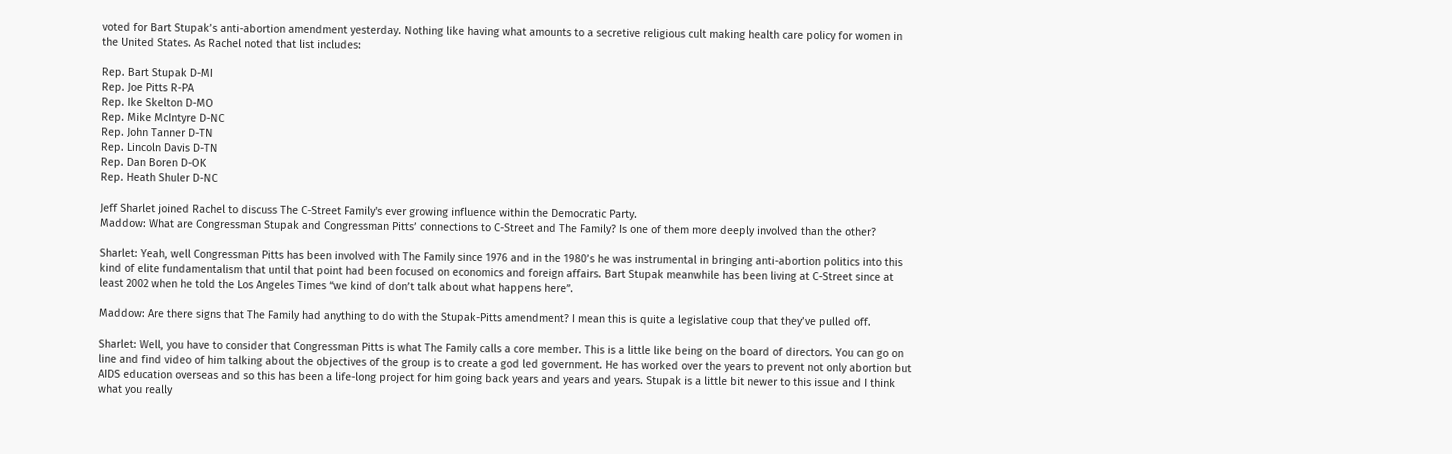voted for Bart Stupak’s anti-abortion amendment yesterday. Nothing like having what amounts to a secretive religious cult making health care policy for women in the United States. As Rachel noted that list includes:

Rep. Bart Stupak D-MI
Rep. Joe Pitts R-PA
Rep. Ike Skelton D-MO
Rep. Mike McIntyre D-NC
Rep. John Tanner D-TN
Rep. Lincoln Davis D-TN
Rep. Dan Boren D-OK
Rep. Heath Shuler D-NC

Jeff Sharlet joined Rachel to discuss The C-Street Family's ever growing influence within the Democratic Party.
Maddow: What are Congressman Stupak and Congressman Pitts’ connections to C-Street and The Family? Is one of them more deeply involved than the other?

Sharlet: Yeah, well Congressman Pitts has been involved with The Family since 1976 and in the 1980’s he was instrumental in bringing anti-abortion politics into this kind of elite fundamentalism that until that point had been focused on economics and foreign affairs. Bart Stupak meanwhile has been living at C-Street since at least 2002 when he told the Los Angeles Times “we kind of don’t talk about what happens here”.

Maddow: Are there signs that The Family had anything to do with the Stupak-Pitts amendment? I mean this is quite a legislative coup that they’ve pulled off.

Sharlet: Well, you have to consider that Congressman Pitts is what The Family calls a core member. This is a little like being on the board of directors. You can go on line and find video of him talking about the objectives of the group is to create a god led government. He has worked over the years to prevent not only abortion but AIDS education overseas and so this has been a life-long project for him going back years and years and years. Stupak is a little bit newer to this issue and I think what you really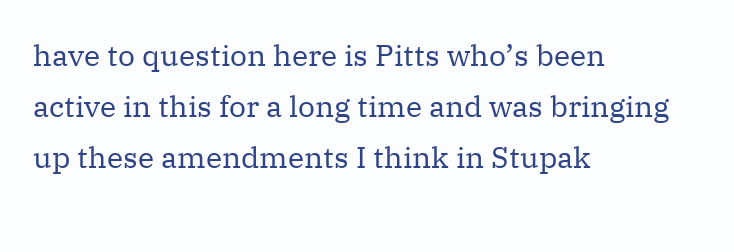have to question here is Pitts who’s been active in this for a long time and was bringing up these amendments I think in Stupak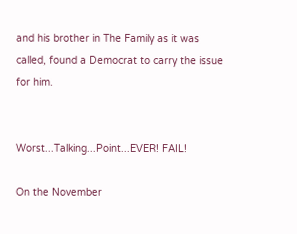and his brother in The Family as it was called, found a Democrat to carry the issue for him.


Worst...Talking...Point...EVER! FAIL!

On the November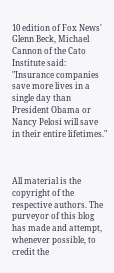10 edition of Fox News' Glenn Beck, Michael Cannon of the Cato Institute said: "Insurance companies save more lives in a single day than President Obama or Nancy Pelosi will save in their entire lifetimes."



All material is the copyright of the respective authors. The purveyor of this blog has made and attempt, whenever possible, to credit the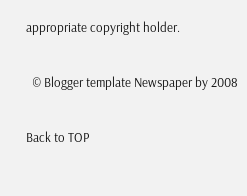appropriate copyright holder.

  © Blogger template Newspaper by 2008

Back to TOP